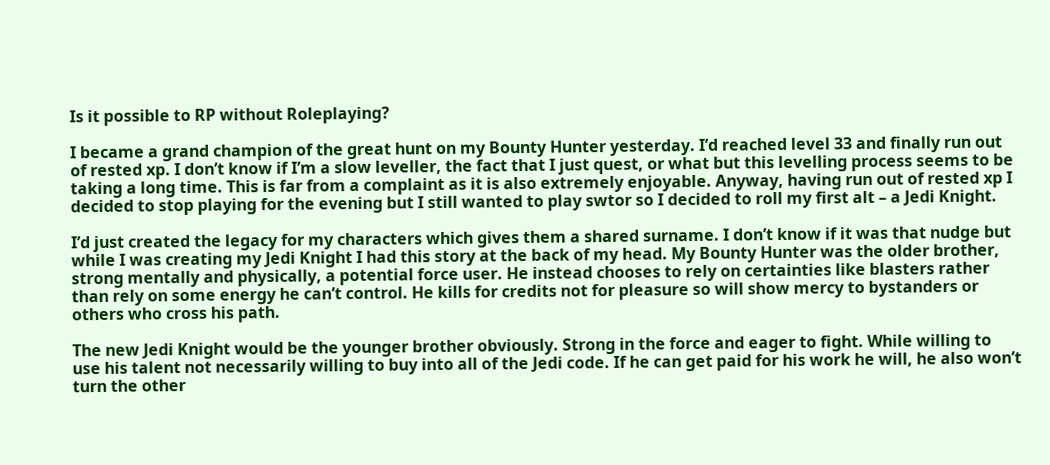Is it possible to RP without Roleplaying?

I became a grand champion of the great hunt on my Bounty Hunter yesterday. I’d reached level 33 and finally run out of rested xp. I don’t know if I’m a slow leveller, the fact that I just quest, or what but this levelling process seems to be taking a long time. This is far from a complaint as it is also extremely enjoyable. Anyway, having run out of rested xp I decided to stop playing for the evening but I still wanted to play swtor so I decided to roll my first alt – a Jedi Knight.

I’d just created the legacy for my characters which gives them a shared surname. I don’t know if it was that nudge but while I was creating my Jedi Knight I had this story at the back of my head. My Bounty Hunter was the older brother, strong mentally and physically, a potential force user. He instead chooses to rely on certainties like blasters rather than rely on some energy he can’t control. He kills for credits not for pleasure so will show mercy to bystanders or others who cross his path.

The new Jedi Knight would be the younger brother obviously. Strong in the force and eager to fight. While willing to use his talent not necessarily willing to buy into all of the Jedi code. If he can get paid for his work he will, he also won’t turn the other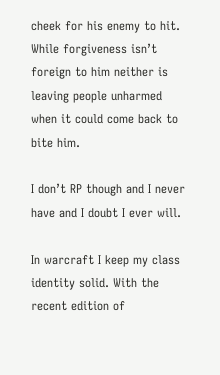cheek for his enemy to hit. While forgiveness isn’t foreign to him neither is leaving people unharmed when it could come back to bite him.

I don’t RP though and I never have and I doubt I ever will.

In warcraft I keep my class identity solid. With the recent edition of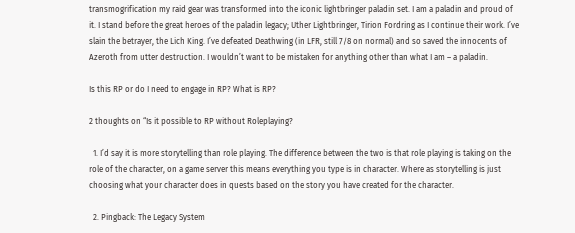transmogrification my raid gear was transformed into the iconic lightbringer paladin set. I am a paladin and proud of it. I stand before the great heroes of the paladin legacy; Uther Lightbringer, Tirion Fordring as I continue their work. I’ve slain the betrayer, the Lich King. I’ve defeated Deathwing (in LFR, still 7/8 on normal) and so saved the innocents of Azeroth from utter destruction. I wouldn’t want to be mistaken for anything other than what I am – a paladin.

Is this RP or do I need to engage in RP? What is RP?

2 thoughts on “Is it possible to RP without Roleplaying?

  1. I’d say it is more storytelling than role playing. The difference between the two is that role playing is taking on the role of the character, on a game server this means everything you type is in character. Where as storytelling is just choosing what your character does in quests based on the story you have created for the character.

  2. Pingback: The Legacy System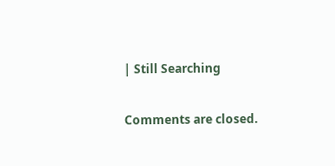| Still Searching

Comments are closed.